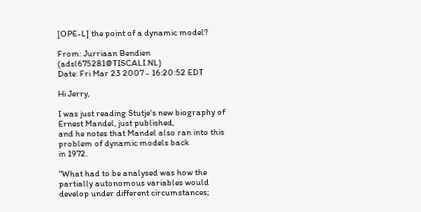[OPE-L] the point of a dynamic model?

From: Jurriaan Bendien (adsl675281@TISCALI.NL)
Date: Fri Mar 23 2007 - 16:20:52 EDT

Hi Jerry,

I was just reading Stutje's new biography of Ernest Mandel, just published,
and he notes that Mandel also ran into this problem of dynamic models back
in 1972.

"What had to be analysed was how the partially autonomous variables would
develop under different circumstances;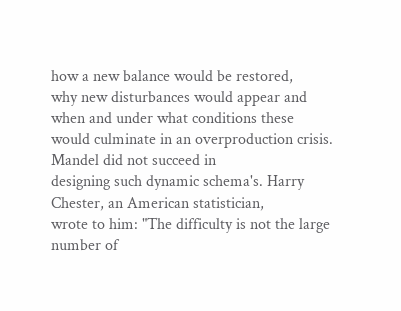how a new balance would be restored,
why new disturbances would appear and when and under what conditions these
would culminate in an overproduction crisis. Mandel did not succeed in
designing such dynamic schema's. Harry Chester, an American statistician,
wrote to him: "The difficulty is not the large number of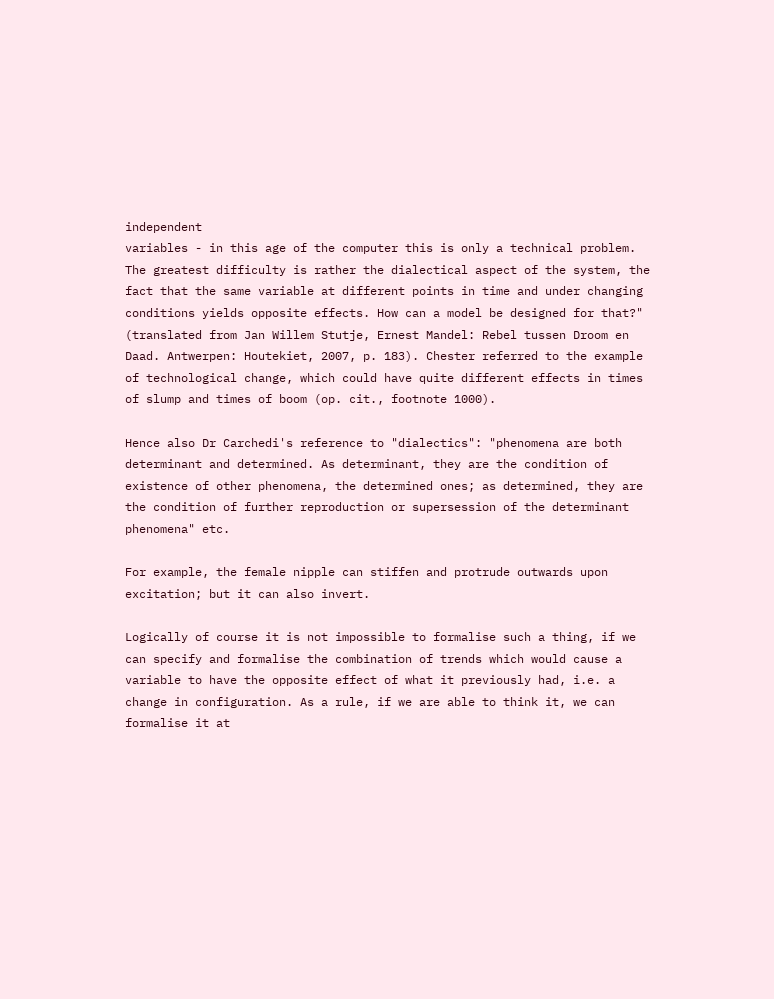independent
variables - in this age of the computer this is only a technical problem.
The greatest difficulty is rather the dialectical aspect of the system, the
fact that the same variable at different points in time and under changing
conditions yields opposite effects. How can a model be designed for that?"
(translated from Jan Willem Stutje, Ernest Mandel: Rebel tussen Droom en
Daad. Antwerpen: Houtekiet, 2007, p. 183). Chester referred to the example
of technological change, which could have quite different effects in times
of slump and times of boom (op. cit., footnote 1000).

Hence also Dr Carchedi's reference to "dialectics": "phenomena are both
determinant and determined. As determinant, they are the condition of
existence of other phenomena, the determined ones; as determined, they are
the condition of further reproduction or supersession of the determinant
phenomena" etc.

For example, the female nipple can stiffen and protrude outwards upon
excitation; but it can also invert.

Logically of course it is not impossible to formalise such a thing, if we
can specify and formalise the combination of trends which would cause a
variable to have the opposite effect of what it previously had, i.e. a
change in configuration. As a rule, if we are able to think it, we can
formalise it at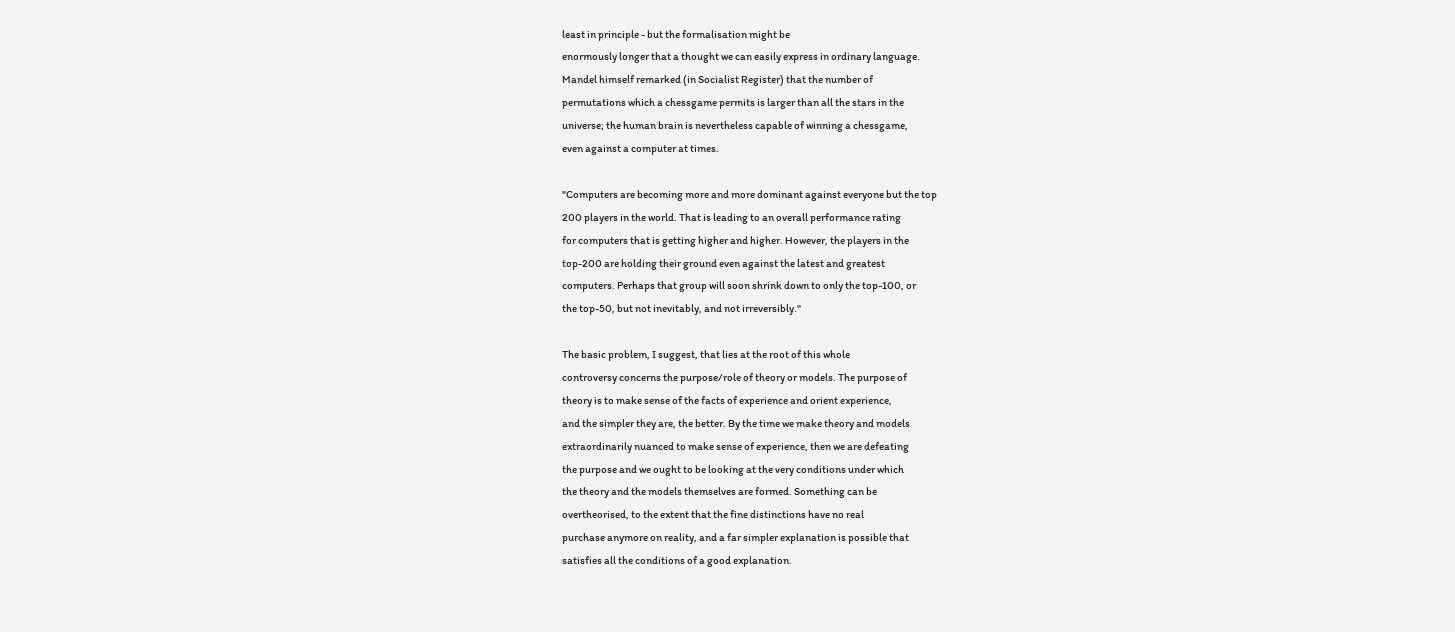least in principle - but the formalisation might be
enormously longer that a thought we can easily express in ordinary language.
Mandel himself remarked (in Socialist Register) that the number of
permutations which a chessgame permits is larger than all the stars in the
universe; the human brain is nevertheless capable of winning a chessgame,
even against a computer at times.

"Computers are becoming more and more dominant against everyone but the top
200 players in the world. That is leading to an overall performance rating
for computers that is getting higher and higher. However, the players in the
top-200 are holding their ground even against the latest and greatest
computers. Perhaps that group will soon shrink down to only the top-100, or
the top-50, but not inevitably, and not irreversibly."

The basic problem, I suggest, that lies at the root of this whole
controversy concerns the purpose/role of theory or models. The purpose of
theory is to make sense of the facts of experience and orient experience,
and the simpler they are, the better. By the time we make theory and models
extraordinarily nuanced to make sense of experience, then we are defeating
the purpose and we ought to be looking at the very conditions under which
the theory and the models themselves are formed. Something can be
overtheorised, to the extent that the fine distinctions have no real
purchase anymore on reality, and a far simpler explanation is possible that
satisfies all the conditions of a good explanation.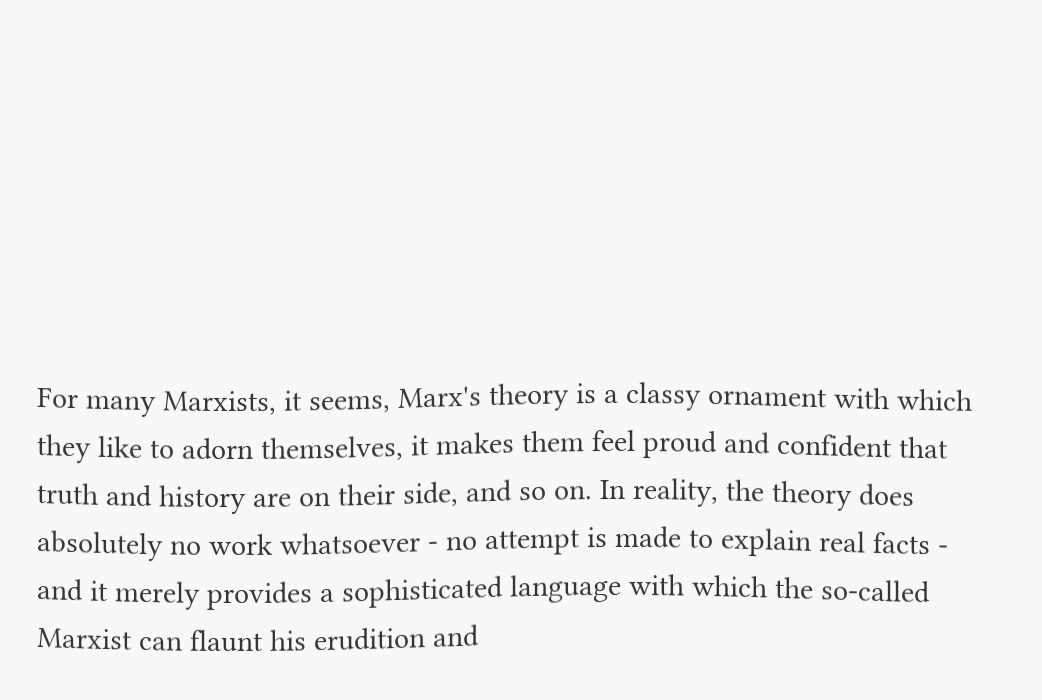For many Marxists, it seems, Marx's theory is a classy ornament with which
they like to adorn themselves, it makes them feel proud and confident that
truth and history are on their side, and so on. In reality, the theory does
absolutely no work whatsoever - no attempt is made to explain real facts -
and it merely provides a sophisticated language with which the so-called
Marxist can flaunt his erudition and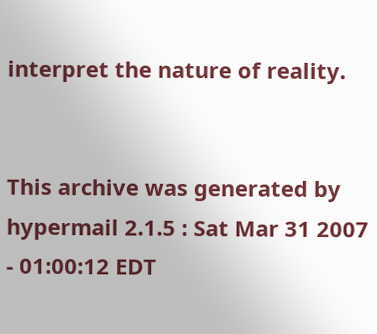interpret the nature of reality.


This archive was generated by hypermail 2.1.5 : Sat Mar 31 2007 - 01:00:12 EDT